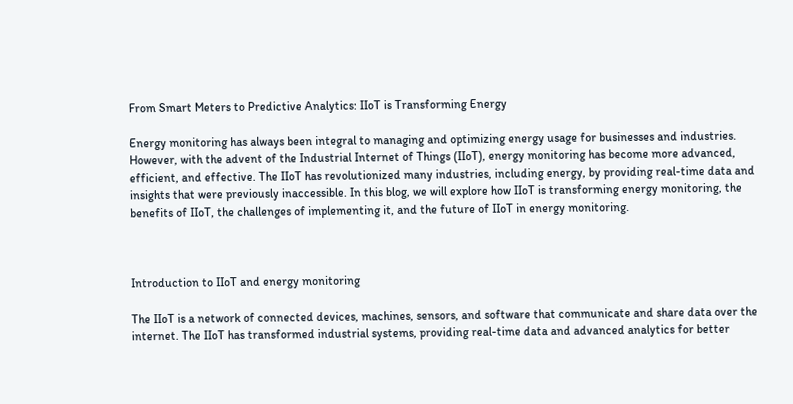From Smart Meters to Predictive Analytics: IIoT is Transforming Energy

Energy monitoring has always been integral to managing and optimizing energy usage for businesses and industries. However, with the advent of the Industrial Internet of Things (IIoT), energy monitoring has become more advanced, efficient, and effective. The IIoT has revolutionized many industries, including energy, by providing real-time data and insights that were previously inaccessible. In this blog, we will explore how IIoT is transforming energy monitoring, the benefits of IIoT, the challenges of implementing it, and the future of IIoT in energy monitoring.



Introduction to IIoT and energy monitoring

The IIoT is a network of connected devices, machines, sensors, and software that communicate and share data over the internet. The IIoT has transformed industrial systems, providing real-time data and advanced analytics for better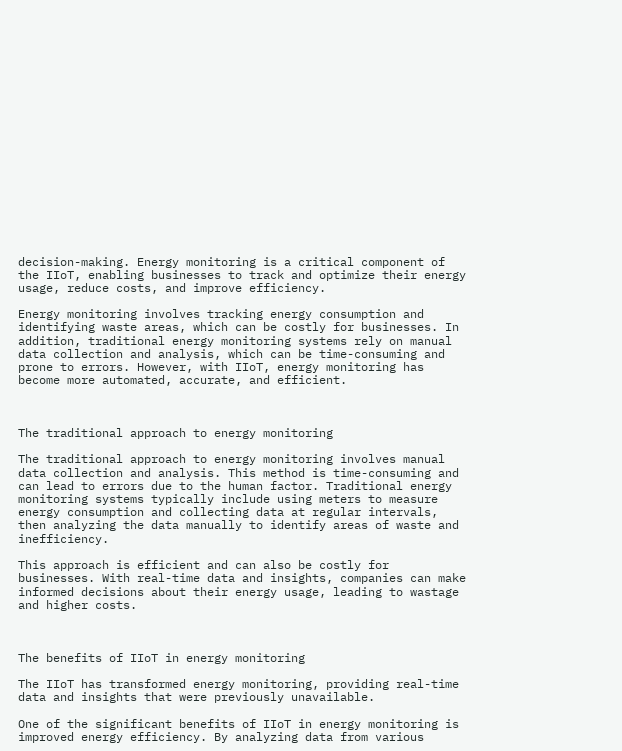decision-making. Energy monitoring is a critical component of the IIoT, enabling businesses to track and optimize their energy usage, reduce costs, and improve efficiency.

Energy monitoring involves tracking energy consumption and identifying waste areas, which can be costly for businesses. In addition, traditional energy monitoring systems rely on manual data collection and analysis, which can be time-consuming and prone to errors. However, with IIoT, energy monitoring has become more automated, accurate, and efficient.



The traditional approach to energy monitoring

The traditional approach to energy monitoring involves manual data collection and analysis. This method is time-consuming and can lead to errors due to the human factor. Traditional energy monitoring systems typically include using meters to measure energy consumption and collecting data at regular intervals, then analyzing the data manually to identify areas of waste and inefficiency.

This approach is efficient and can also be costly for businesses. With real-time data and insights, companies can make informed decisions about their energy usage, leading to wastage and higher costs.



The benefits of IIoT in energy monitoring

The IIoT has transformed energy monitoring, providing real-time data and insights that were previously unavailable.

One of the significant benefits of IIoT in energy monitoring is improved energy efficiency. By analyzing data from various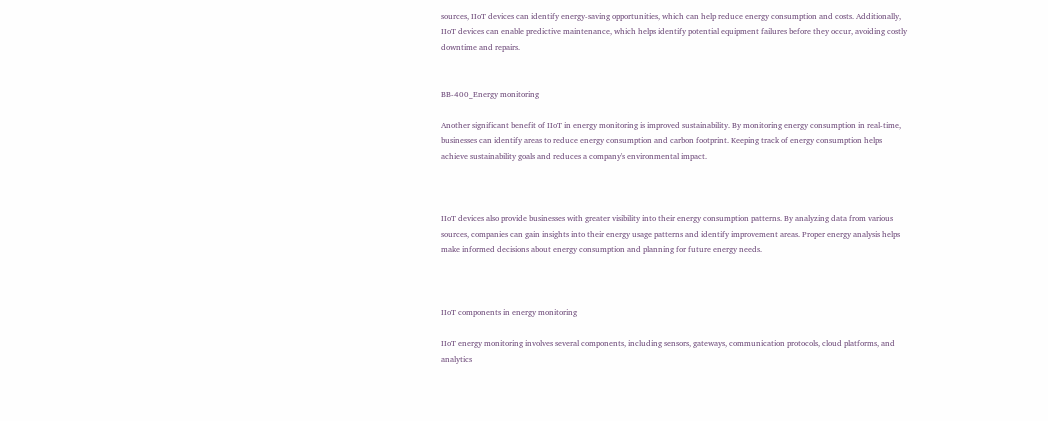sources, IIoT devices can identify energy-saving opportunities, which can help reduce energy consumption and costs. Additionally, IIoT devices can enable predictive maintenance, which helps identify potential equipment failures before they occur, avoiding costly downtime and repairs.


BB-400_Energy monitoring

Another significant benefit of IIoT in energy monitoring is improved sustainability. By monitoring energy consumption in real-time, businesses can identify areas to reduce energy consumption and carbon footprint. Keeping track of energy consumption helps achieve sustainability goals and reduces a company's environmental impact.



IIoT devices also provide businesses with greater visibility into their energy consumption patterns. By analyzing data from various sources, companies can gain insights into their energy usage patterns and identify improvement areas. Proper energy analysis helps make informed decisions about energy consumption and planning for future energy needs.



IIoT components in energy monitoring

IIoT energy monitoring involves several components, including sensors, gateways, communication protocols, cloud platforms, and analytics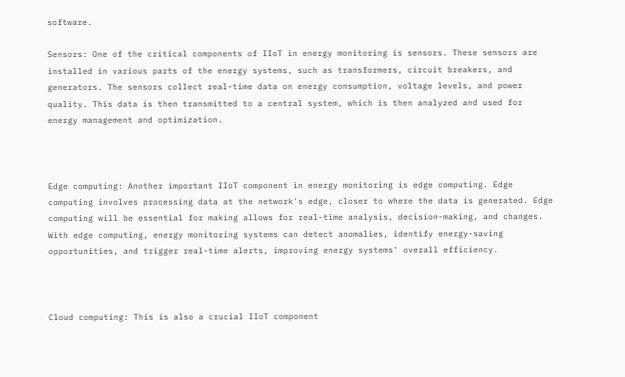software.

Sensors: One of the critical components of IIoT in energy monitoring is sensors. These sensors are installed in various parts of the energy systems, such as transformers, circuit breakers, and generators. The sensors collect real-time data on energy consumption, voltage levels, and power quality. This data is then transmitted to a central system, which is then analyzed and used for energy management and optimization.



Edge computing: Another important IIoT component in energy monitoring is edge computing. Edge computing involves processing data at the network's edge, closer to where the data is generated. Edge computing will be essential for making allows for real-time analysis, decision-making, and changes. With edge computing, energy monitoring systems can detect anomalies, identify energy-saving opportunities, and trigger real-time alerts, improving energy systems' overall efficiency.



Cloud computing: This is also a crucial IIoT component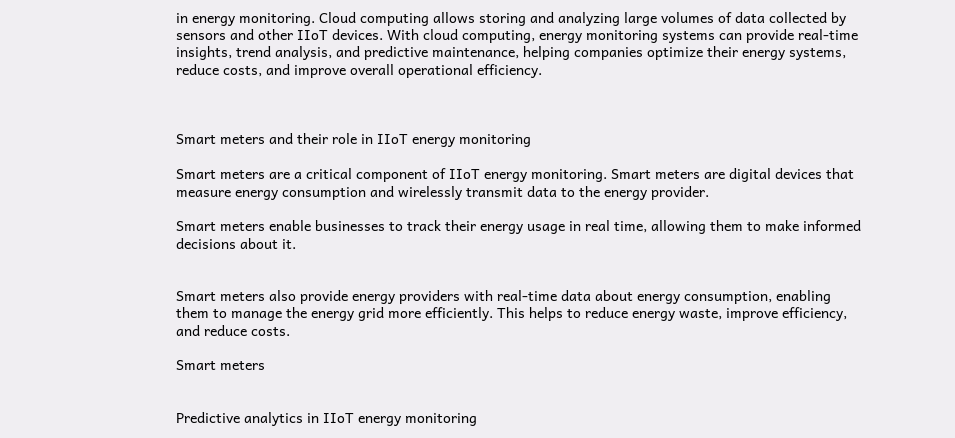in energy monitoring. Cloud computing allows storing and analyzing large volumes of data collected by sensors and other IIoT devices. With cloud computing, energy monitoring systems can provide real-time insights, trend analysis, and predictive maintenance, helping companies optimize their energy systems, reduce costs, and improve overall operational efficiency.



Smart meters and their role in IIoT energy monitoring

Smart meters are a critical component of IIoT energy monitoring. Smart meters are digital devices that measure energy consumption and wirelessly transmit data to the energy provider.

Smart meters enable businesses to track their energy usage in real time, allowing them to make informed decisions about it.


Smart meters also provide energy providers with real-time data about energy consumption, enabling them to manage the energy grid more efficiently. This helps to reduce energy waste, improve efficiency, and reduce costs.

Smart meters


Predictive analytics in IIoT energy monitoring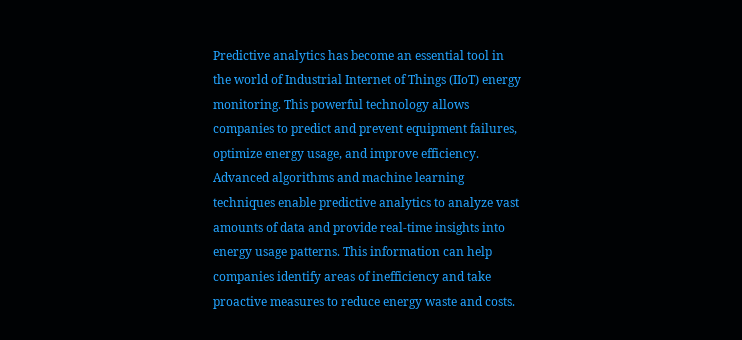Predictive analytics has become an essential tool in the world of Industrial Internet of Things (IIoT) energy monitoring. This powerful technology allows companies to predict and prevent equipment failures, optimize energy usage, and improve efficiency. Advanced algorithms and machine learning techniques enable predictive analytics to analyze vast amounts of data and provide real-time insights into energy usage patterns. This information can help companies identify areas of inefficiency and take proactive measures to reduce energy waste and costs.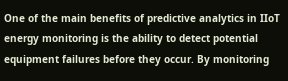One of the main benefits of predictive analytics in IIoT energy monitoring is the ability to detect potential equipment failures before they occur. By monitoring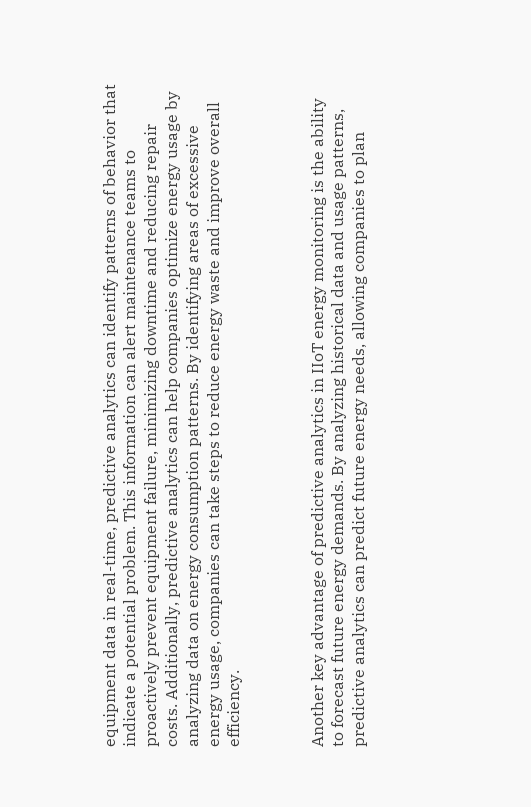equipment data in real-time, predictive analytics can identify patterns of behavior that indicate a potential problem. This information can alert maintenance teams to proactively prevent equipment failure, minimizing downtime and reducing repair costs. Additionally, predictive analytics can help companies optimize energy usage by analyzing data on energy consumption patterns. By identifying areas of excessive energy usage, companies can take steps to reduce energy waste and improve overall efficiency.



Another key advantage of predictive analytics in IIoT energy monitoring is the ability to forecast future energy demands. By analyzing historical data and usage patterns, predictive analytics can predict future energy needs, allowing companies to plan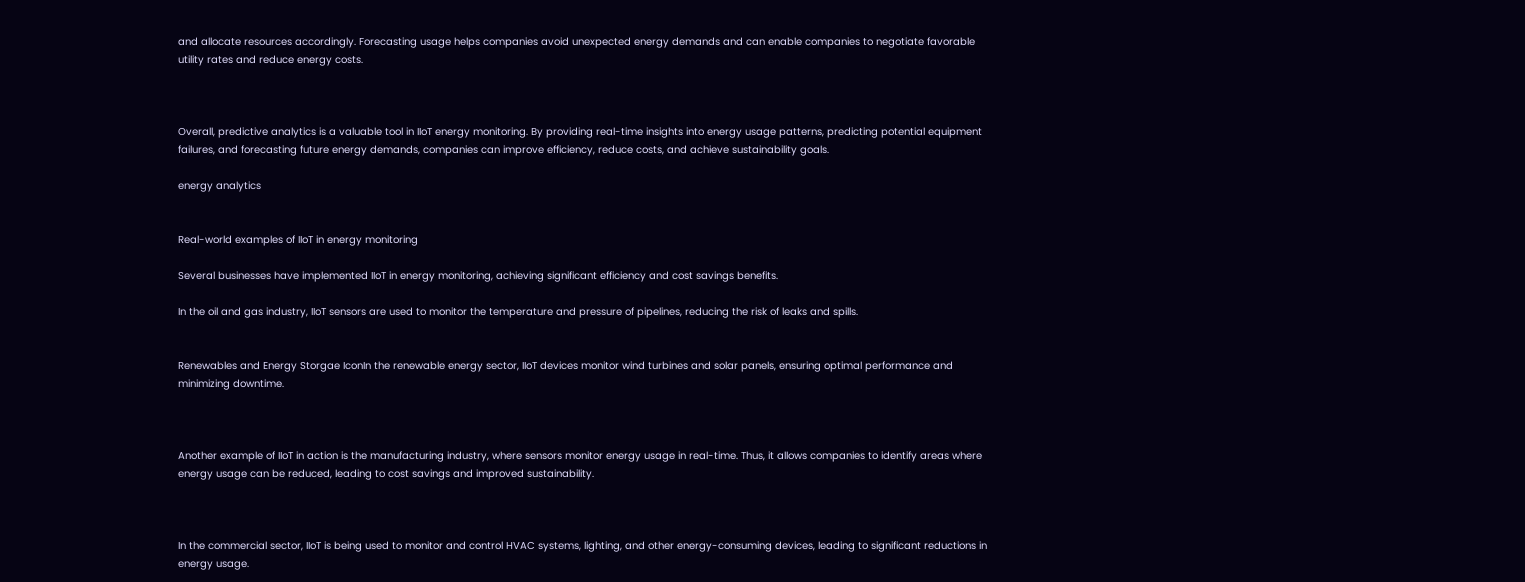and allocate resources accordingly. Forecasting usage helps companies avoid unexpected energy demands and can enable companies to negotiate favorable utility rates and reduce energy costs.



Overall, predictive analytics is a valuable tool in IIoT energy monitoring. By providing real-time insights into energy usage patterns, predicting potential equipment failures, and forecasting future energy demands, companies can improve efficiency, reduce costs, and achieve sustainability goals.

energy analytics


Real-world examples of IIoT in energy monitoring

Several businesses have implemented IIoT in energy monitoring, achieving significant efficiency and cost savings benefits.

In the oil and gas industry, IIoT sensors are used to monitor the temperature and pressure of pipelines, reducing the risk of leaks and spills.


Renewables and Energy Storgae IconIn the renewable energy sector, IIoT devices monitor wind turbines and solar panels, ensuring optimal performance and minimizing downtime.



Another example of IIoT in action is the manufacturing industry, where sensors monitor energy usage in real-time. Thus, it allows companies to identify areas where energy usage can be reduced, leading to cost savings and improved sustainability.



In the commercial sector, IIoT is being used to monitor and control HVAC systems, lighting, and other energy-consuming devices, leading to significant reductions in energy usage.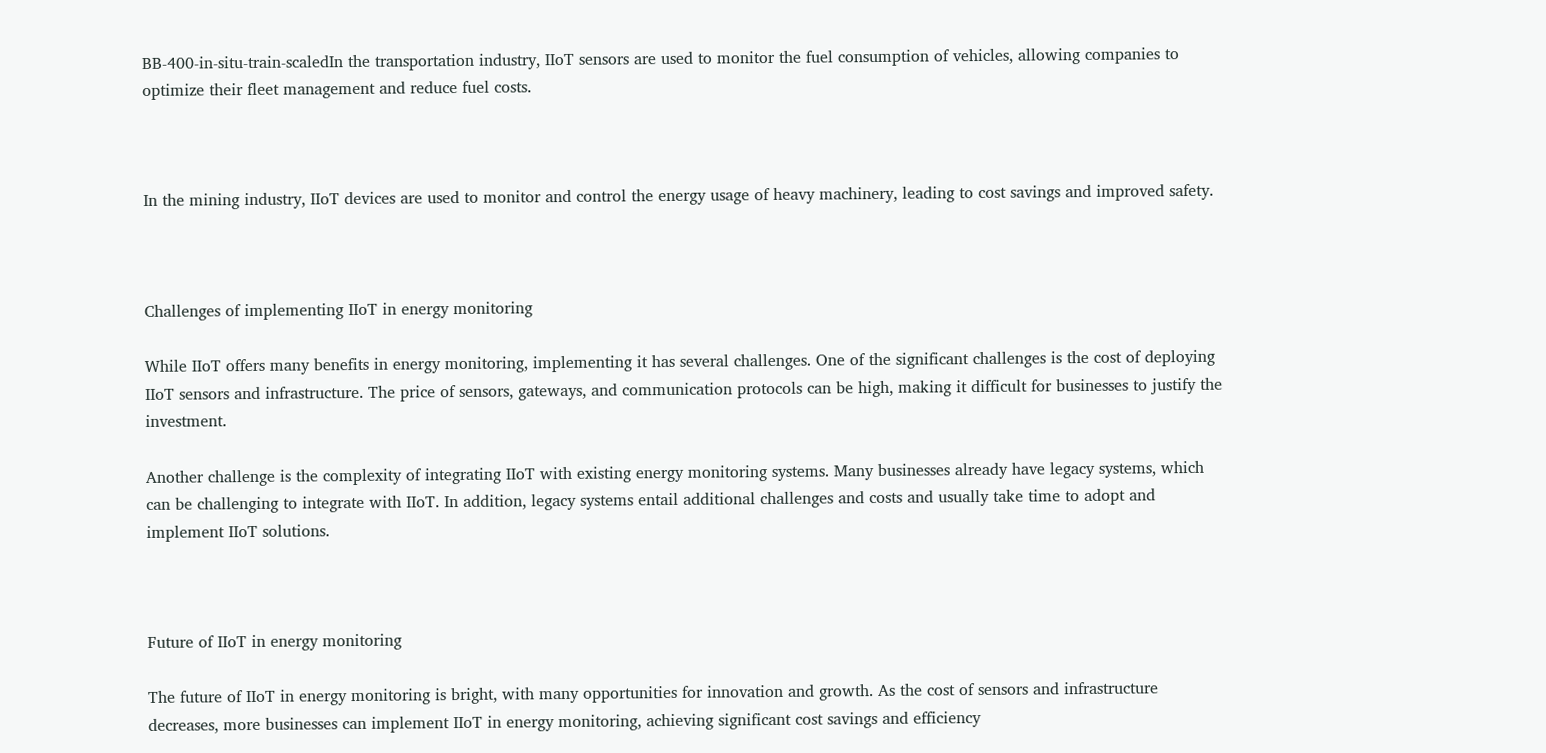BB-400-in-situ-train-scaledIn the transportation industry, IIoT sensors are used to monitor the fuel consumption of vehicles, allowing companies to optimize their fleet management and reduce fuel costs.



In the mining industry, IIoT devices are used to monitor and control the energy usage of heavy machinery, leading to cost savings and improved safety.



Challenges of implementing IIoT in energy monitoring

While IIoT offers many benefits in energy monitoring, implementing it has several challenges. One of the significant challenges is the cost of deploying IIoT sensors and infrastructure. The price of sensors, gateways, and communication protocols can be high, making it difficult for businesses to justify the investment.

Another challenge is the complexity of integrating IIoT with existing energy monitoring systems. Many businesses already have legacy systems, which can be challenging to integrate with IIoT. In addition, legacy systems entail additional challenges and costs and usually take time to adopt and implement IIoT solutions.



Future of IIoT in energy monitoring

The future of IIoT in energy monitoring is bright, with many opportunities for innovation and growth. As the cost of sensors and infrastructure decreases, more businesses can implement IIoT in energy monitoring, achieving significant cost savings and efficiency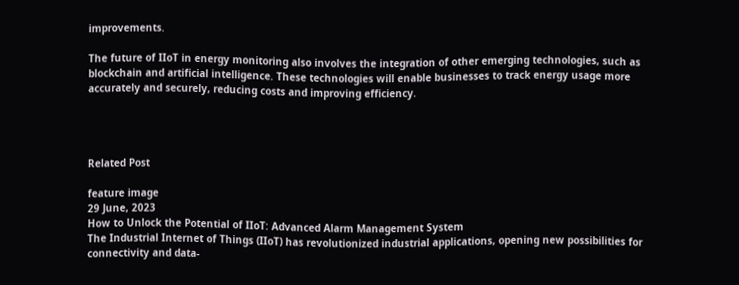improvements.

The future of IIoT in energy monitoring also involves the integration of other emerging technologies, such as blockchain and artificial intelligence. These technologies will enable businesses to track energy usage more accurately and securely, reducing costs and improving efficiency.




Related Post

feature image
29 June, 2023
How to Unlock the Potential of IIoT: Advanced Alarm Management System
The Industrial Internet of Things (IIoT) has revolutionized industrial applications, opening new possibilities for connectivity and data-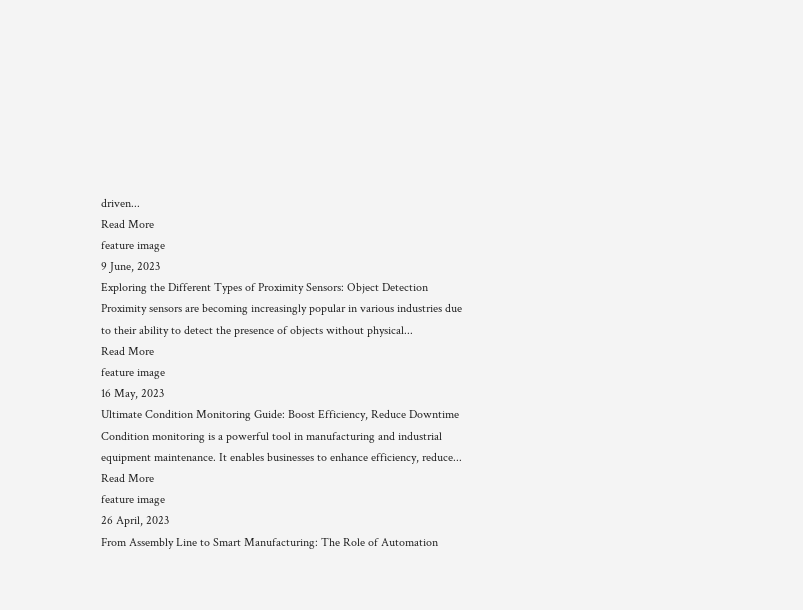driven...
Read More
feature image
9 June, 2023
Exploring the Different Types of Proximity Sensors: Object Detection
Proximity sensors are becoming increasingly popular in various industries due to their ability to detect the presence of objects without physical...
Read More
feature image
16 May, 2023
Ultimate Condition Monitoring Guide: Boost Efficiency, Reduce Downtime
Condition monitoring is a powerful tool in manufacturing and industrial equipment maintenance. It enables businesses to enhance efficiency, reduce...
Read More
feature image
26 April, 2023
From Assembly Line to Smart Manufacturing: The Role of Automation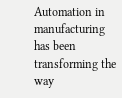Automation in manufacturing has been transforming the way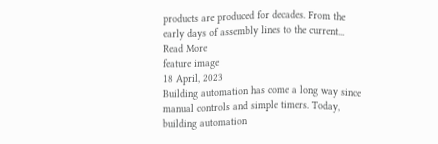products are produced for decades. From the early days of assembly lines to the current...
Read More
feature image
18 April, 2023
Building automation has come a long way since manual controls and simple timers. Today, building automation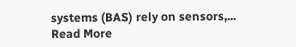systems (BAS) rely on sensors,...
Read More